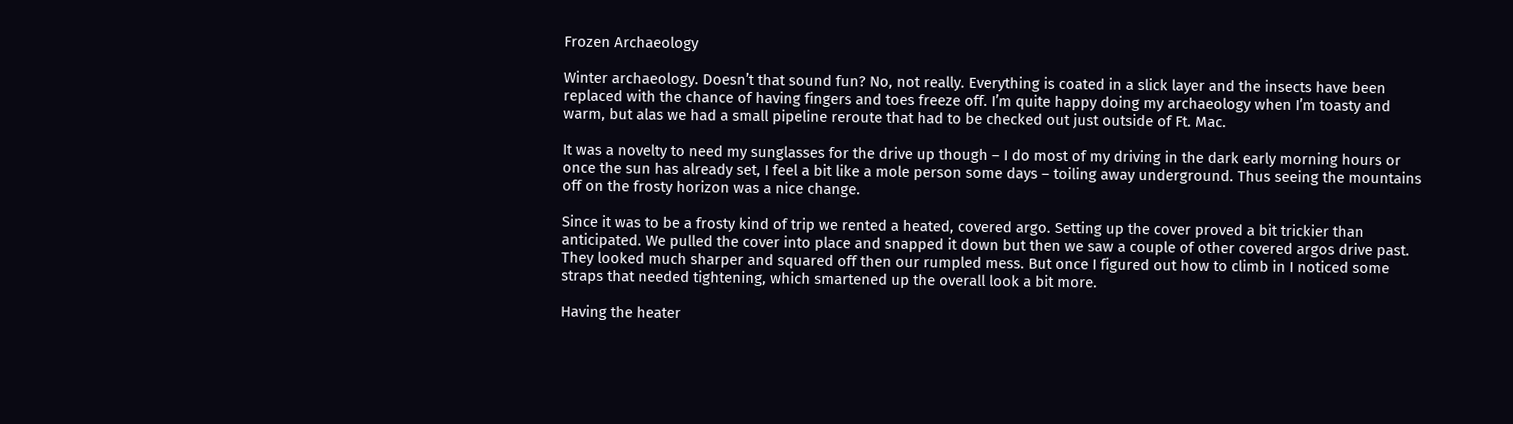Frozen Archaeology

Winter archaeology. Doesn’t that sound fun? No, not really. Everything is coated in a slick layer and the insects have been replaced with the chance of having fingers and toes freeze off. I’m quite happy doing my archaeology when I’m toasty and warm, but alas we had a small pipeline reroute that had to be checked out just outside of Ft. Mac.

It was a novelty to need my sunglasses for the drive up though – I do most of my driving in the dark early morning hours or once the sun has already set, I feel a bit like a mole person some days – toiling away underground. Thus seeing the mountains off on the frosty horizon was a nice change.

Since it was to be a frosty kind of trip we rented a heated, covered argo. Setting up the cover proved a bit trickier than anticipated. We pulled the cover into place and snapped it down but then we saw a couple of other covered argos drive past. They looked much sharper and squared off then our rumpled mess. But once I figured out how to climb in I noticed some straps that needed tightening, which smartened up the overall look a bit more.

Having the heater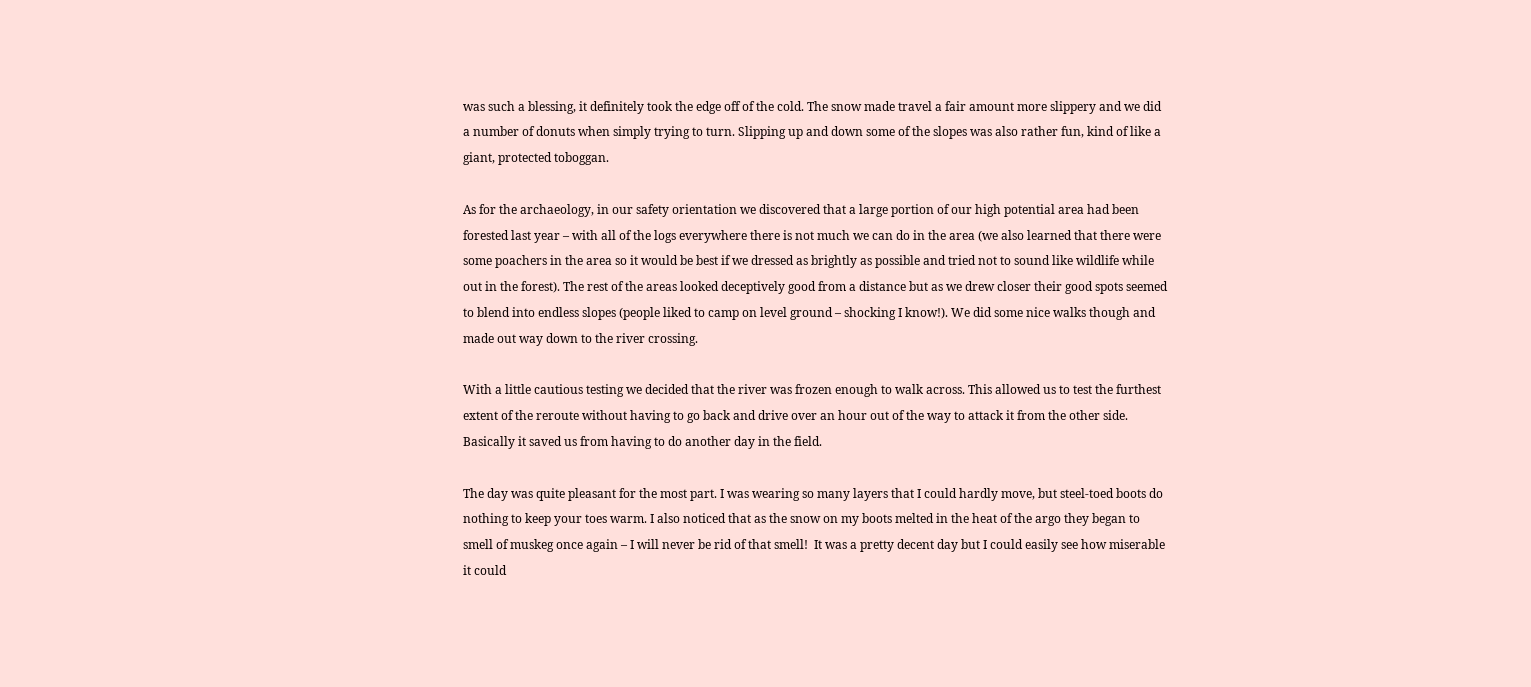was such a blessing, it definitely took the edge off of the cold. The snow made travel a fair amount more slippery and we did a number of donuts when simply trying to turn. Slipping up and down some of the slopes was also rather fun, kind of like a giant, protected toboggan.

As for the archaeology, in our safety orientation we discovered that a large portion of our high potential area had been forested last year – with all of the logs everywhere there is not much we can do in the area (we also learned that there were some poachers in the area so it would be best if we dressed as brightly as possible and tried not to sound like wildlife while out in the forest). The rest of the areas looked deceptively good from a distance but as we drew closer their good spots seemed to blend into endless slopes (people liked to camp on level ground – shocking I know!). We did some nice walks though and made out way down to the river crossing.

With a little cautious testing we decided that the river was frozen enough to walk across. This allowed us to test the furthest extent of the reroute without having to go back and drive over an hour out of the way to attack it from the other side. Basically it saved us from having to do another day in the field.

The day was quite pleasant for the most part. I was wearing so many layers that I could hardly move, but steel-toed boots do nothing to keep your toes warm. I also noticed that as the snow on my boots melted in the heat of the argo they began to smell of muskeg once again – I will never be rid of that smell!  It was a pretty decent day but I could easily see how miserable it could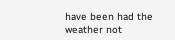have been had the weather not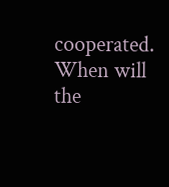cooperated. When will the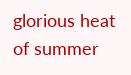glorious heat of summer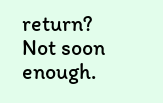return? Not soon enough.